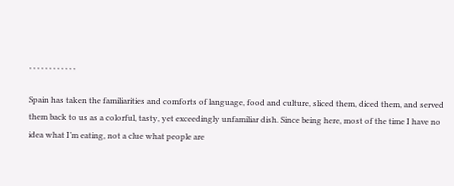, , , , , , , , , , , ,

Spain has taken the familiarities and comforts of language, food and culture, sliced them, diced them, and served them back to us as a colorful, tasty, yet exceedingly unfamiliar dish. Since being here, most of the time I have no idea what I’m eating, not a clue what people are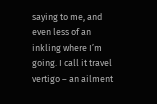saying to me, and even less of an inkling where I’m going. I call it travel vertigo – an ailment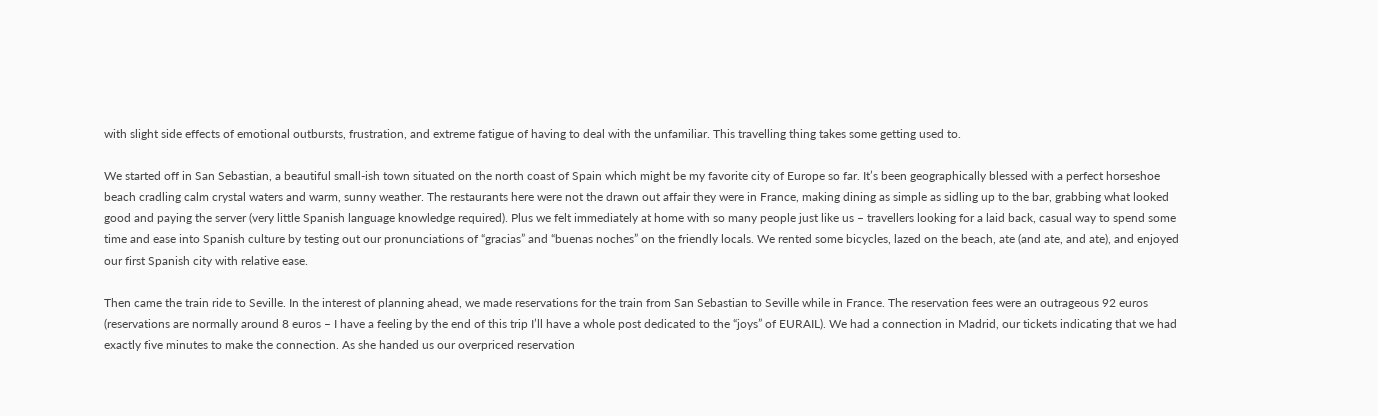with slight side effects of emotional outbursts, frustration, and extreme fatigue of having to deal with the unfamiliar. This travelling thing takes some getting used to.

We started off in San Sebastian, a beautiful small-ish town situated on the north coast of Spain which might be my favorite city of Europe so far. It’s been geographically blessed with a perfect horseshoe beach cradling calm crystal waters and warm, sunny weather. The restaurants here were not the drawn out affair they were in France, making dining as simple as sidling up to the bar, grabbing what looked good and paying the server (very little Spanish language knowledge required). Plus we felt immediately at home with so many people just like us – travellers looking for a laid back, casual way to spend some time and ease into Spanish culture by testing out our pronunciations of “gracias” and “buenas noches” on the friendly locals. We rented some bicycles, lazed on the beach, ate (and ate, and ate), and enjoyed our first Spanish city with relative ease.

Then came the train ride to Seville. In the interest of planning ahead, we made reservations for the train from San Sebastian to Seville while in France. The reservation fees were an outrageous 92 euros (reservations are normally around 8 euros – I have a feeling by the end of this trip I’ll have a whole post dedicated to the “joys” of EURAIL). We had a connection in Madrid, our tickets indicating that we had exactly five minutes to make the connection. As she handed us our overpriced reservation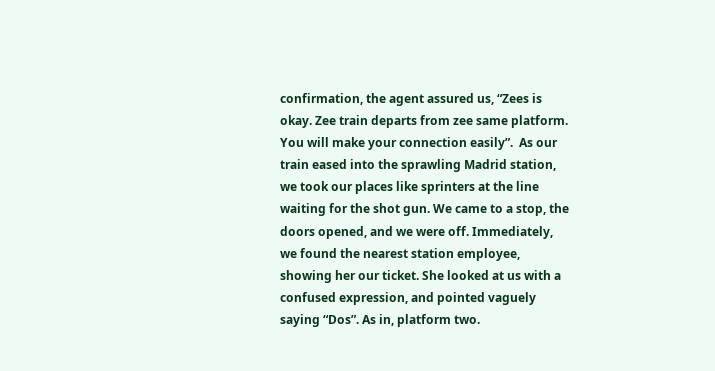confirmation, the agent assured us, “Zees is okay. Zee train departs from zee same platform. You will make your connection easily”.  As our train eased into the sprawling Madrid station, we took our places like sprinters at the line waiting for the shot gun. We came to a stop, the doors opened, and we were off. Immediately, we found the nearest station employee, showing her our ticket. She looked at us with a confused expression, and pointed vaguely saying “Dos”. As in, platform two.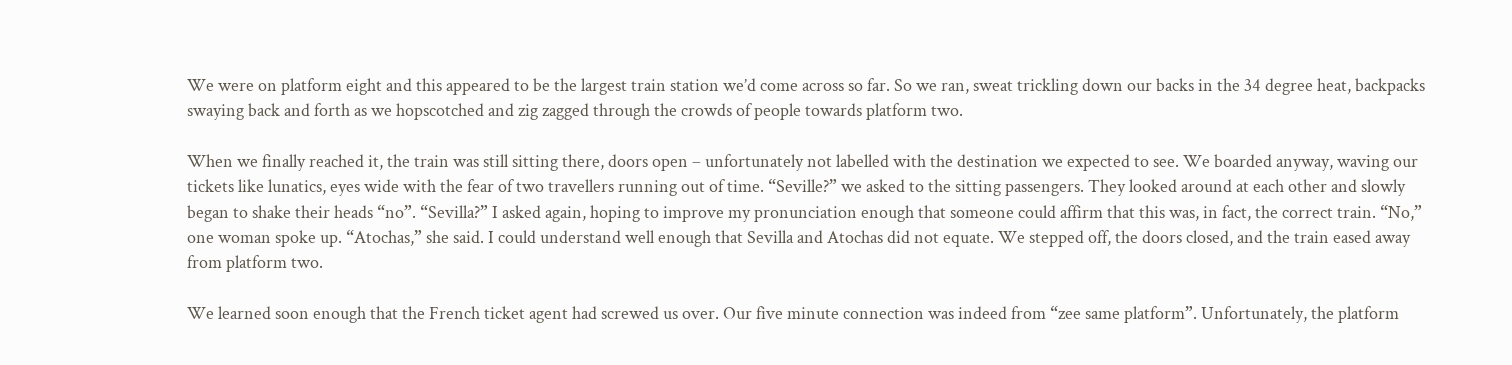We were on platform eight and this appeared to be the largest train station we’d come across so far. So we ran, sweat trickling down our backs in the 34 degree heat, backpacks swaying back and forth as we hopscotched and zig zagged through the crowds of people towards platform two.

When we finally reached it, the train was still sitting there, doors open – unfortunately not labelled with the destination we expected to see. We boarded anyway, waving our tickets like lunatics, eyes wide with the fear of two travellers running out of time. “Seville?” we asked to the sitting passengers. They looked around at each other and slowly began to shake their heads “no”. “Sevilla?” I asked again, hoping to improve my pronunciation enough that someone could affirm that this was, in fact, the correct train. “No,” one woman spoke up. “Atochas,” she said. I could understand well enough that Sevilla and Atochas did not equate. We stepped off, the doors closed, and the train eased away from platform two.

We learned soon enough that the French ticket agent had screwed us over. Our five minute connection was indeed from “zee same platform”. Unfortunately, the platform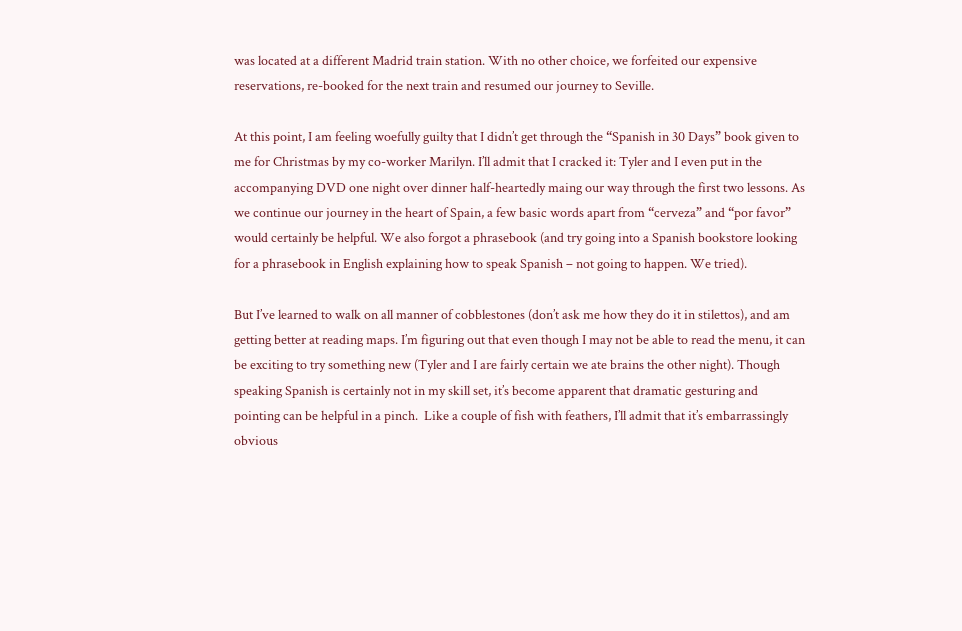was located at a different Madrid train station. With no other choice, we forfeited our expensive reservations, re-booked for the next train and resumed our journey to Seville.

At this point, I am feeling woefully guilty that I didn’t get through the “Spanish in 30 Days” book given to me for Christmas by my co-worker Marilyn. I’ll admit that I cracked it: Tyler and I even put in the accompanying DVD one night over dinner half-heartedly maing our way through the first two lessons. As we continue our journey in the heart of Spain, a few basic words apart from “cerveza” and “por favor” would certainly be helpful. We also forgot a phrasebook (and try going into a Spanish bookstore looking for a phrasebook in English explaining how to speak Spanish – not going to happen. We tried).

But I’ve learned to walk on all manner of cobblestones (don’t ask me how they do it in stilettos), and am getting better at reading maps. I’m figuring out that even though I may not be able to read the menu, it can be exciting to try something new (Tyler and I are fairly certain we ate brains the other night). Though speaking Spanish is certainly not in my skill set, it’s become apparent that dramatic gesturing and pointing can be helpful in a pinch.  Like a couple of fish with feathers, I’ll admit that it’s embarrassingly obvious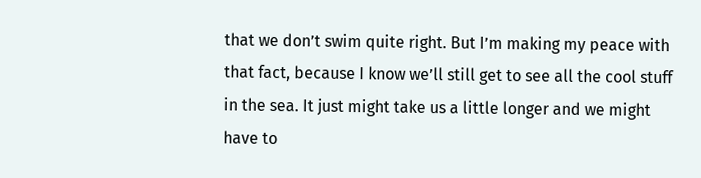that we don’t swim quite right. But I’m making my peace with that fact, because I know we’ll still get to see all the cool stuff in the sea. It just might take us a little longer and we might have to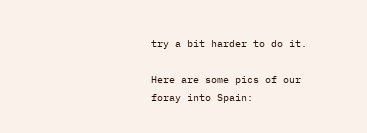try a bit harder to do it.

Here are some pics of our foray into Spain: